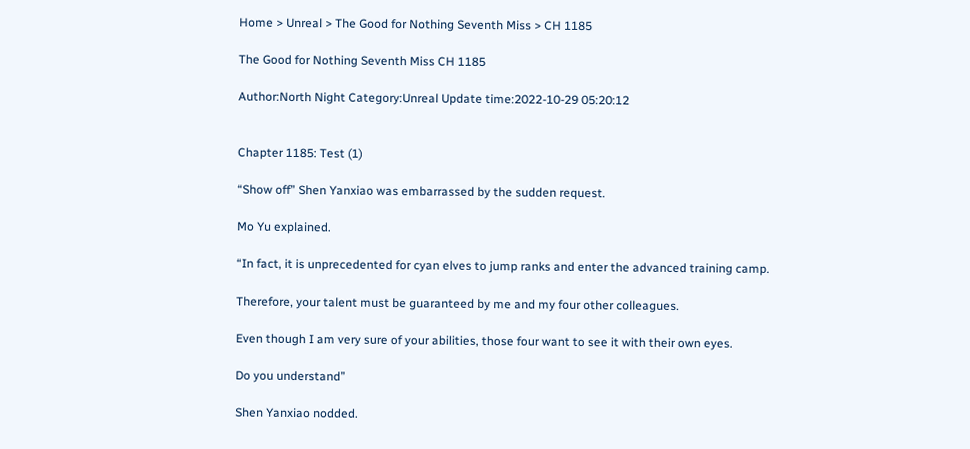Home > Unreal > The Good for Nothing Seventh Miss > CH 1185

The Good for Nothing Seventh Miss CH 1185

Author:North Night Category:Unreal Update time:2022-10-29 05:20:12


Chapter 1185: Test (1)

“Show off” Shen Yanxiao was embarrassed by the sudden request.

Mo Yu explained.

“In fact, it is unprecedented for cyan elves to jump ranks and enter the advanced training camp.

Therefore, your talent must be guaranteed by me and my four other colleagues.

Even though I am very sure of your abilities, those four want to see it with their own eyes.

Do you understand”

Shen Yanxiao nodded.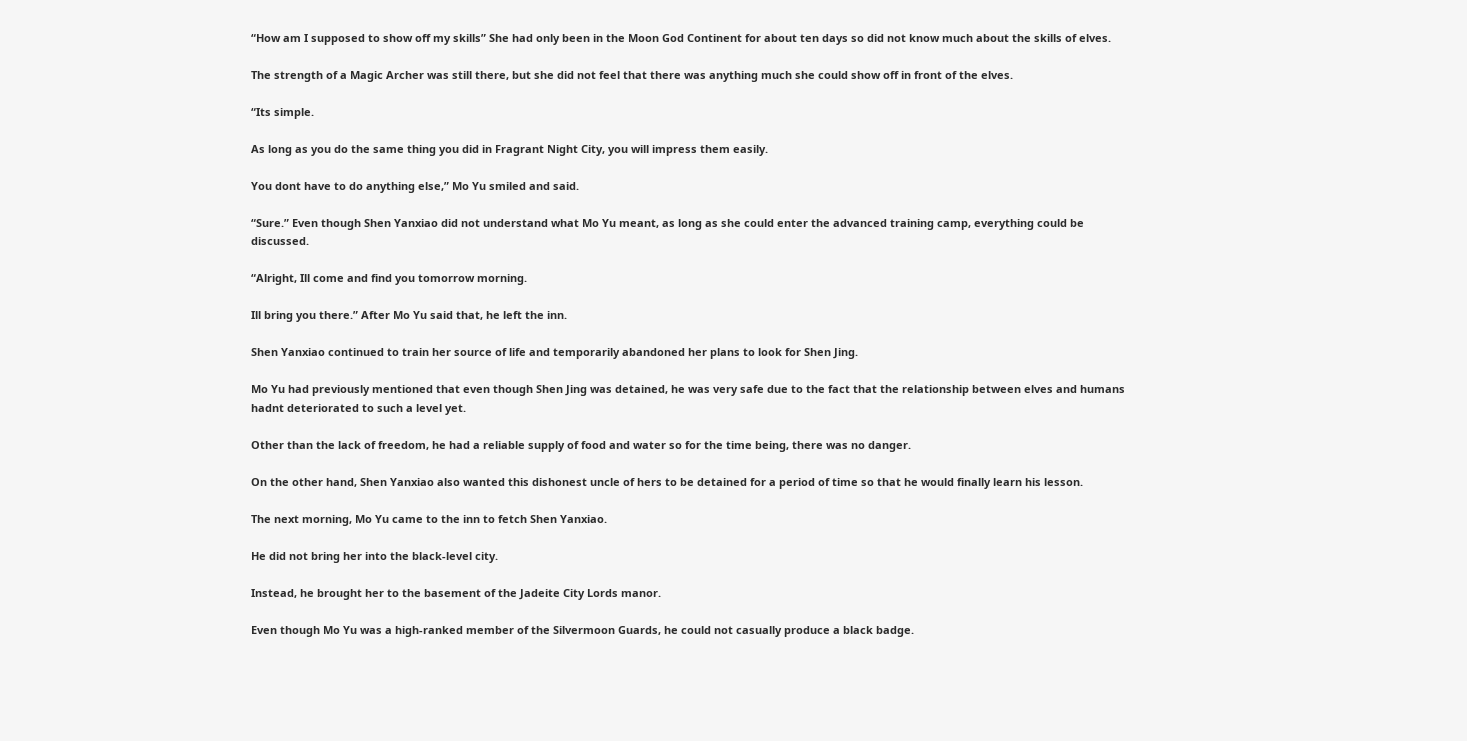“How am I supposed to show off my skills” She had only been in the Moon God Continent for about ten days so did not know much about the skills of elves.

The strength of a Magic Archer was still there, but she did not feel that there was anything much she could show off in front of the elves.

“Its simple.

As long as you do the same thing you did in Fragrant Night City, you will impress them easily.

You dont have to do anything else,” Mo Yu smiled and said.

“Sure.” Even though Shen Yanxiao did not understand what Mo Yu meant, as long as she could enter the advanced training camp, everything could be discussed.

“Alright, Ill come and find you tomorrow morning.

Ill bring you there.” After Mo Yu said that, he left the inn.

Shen Yanxiao continued to train her source of life and temporarily abandoned her plans to look for Shen Jing.

Mo Yu had previously mentioned that even though Shen Jing was detained, he was very safe due to the fact that the relationship between elves and humans hadnt deteriorated to such a level yet.

Other than the lack of freedom, he had a reliable supply of food and water so for the time being, there was no danger.

On the other hand, Shen Yanxiao also wanted this dishonest uncle of hers to be detained for a period of time so that he would finally learn his lesson.

The next morning, Mo Yu came to the inn to fetch Shen Yanxiao.

He did not bring her into the black-level city.

Instead, he brought her to the basement of the Jadeite City Lords manor.

Even though Mo Yu was a high-ranked member of the Silvermoon Guards, he could not casually produce a black badge.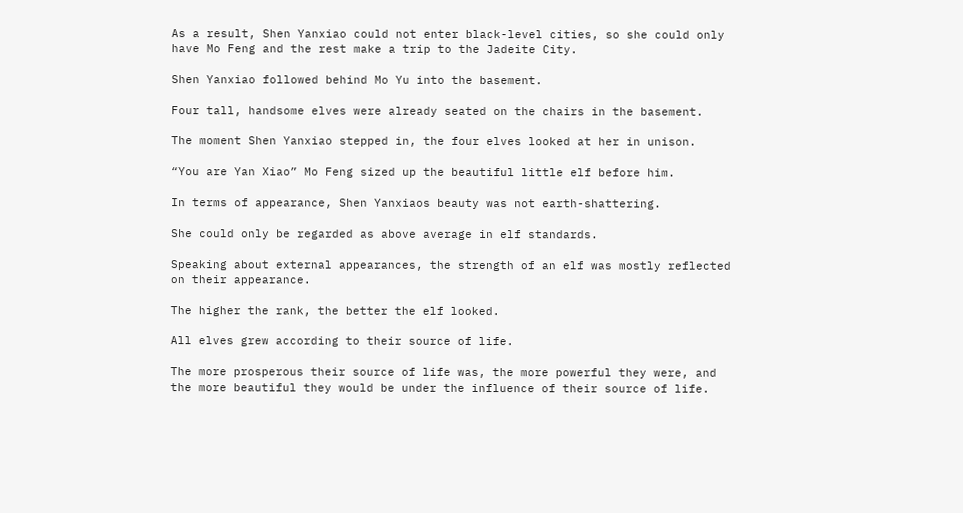As a result, Shen Yanxiao could not enter black-level cities, so she could only have Mo Feng and the rest make a trip to the Jadeite City.

Shen Yanxiao followed behind Mo Yu into the basement.

Four tall, handsome elves were already seated on the chairs in the basement.

The moment Shen Yanxiao stepped in, the four elves looked at her in unison.

“You are Yan Xiao” Mo Feng sized up the beautiful little elf before him.

In terms of appearance, Shen Yanxiaos beauty was not earth-shattering.

She could only be regarded as above average in elf standards.

Speaking about external appearances, the strength of an elf was mostly reflected on their appearance.

The higher the rank, the better the elf looked.

All elves grew according to their source of life.

The more prosperous their source of life was, the more powerful they were, and the more beautiful they would be under the influence of their source of life.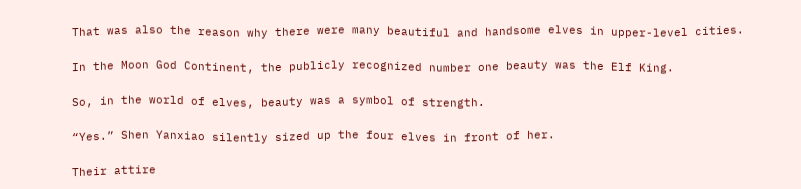That was also the reason why there were many beautiful and handsome elves in upper-level cities.

In the Moon God Continent, the publicly recognized number one beauty was the Elf King.

So, in the world of elves, beauty was a symbol of strength.

“Yes.” Shen Yanxiao silently sized up the four elves in front of her.

Their attire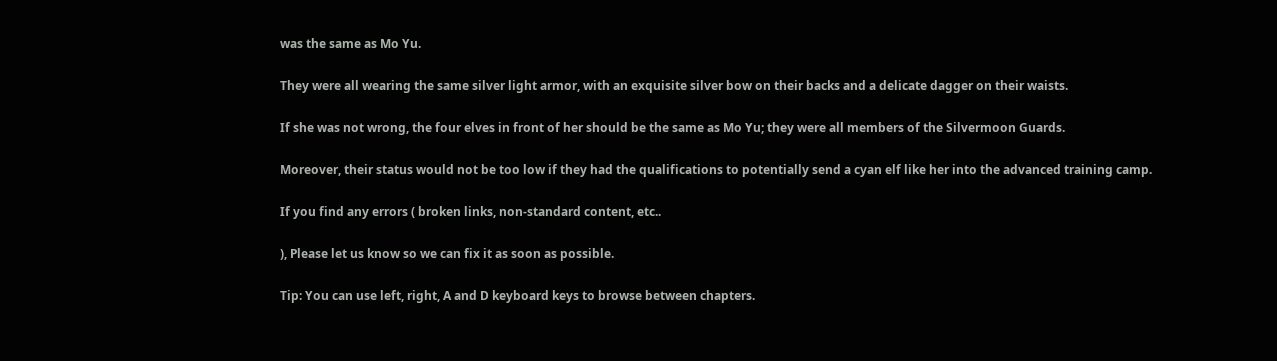was the same as Mo Yu.

They were all wearing the same silver light armor, with an exquisite silver bow on their backs and a delicate dagger on their waists.

If she was not wrong, the four elves in front of her should be the same as Mo Yu; they were all members of the Silvermoon Guards.

Moreover, their status would not be too low if they had the qualifications to potentially send a cyan elf like her into the advanced training camp.

If you find any errors ( broken links, non-standard content, etc..

), Please let us know so we can fix it as soon as possible.

Tip: You can use left, right, A and D keyboard keys to browse between chapters.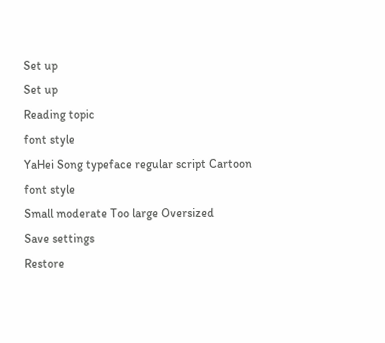Set up
Set up
Reading topic
font style
YaHei Song typeface regular script Cartoon
font style
Small moderate Too large Oversized
Save settings
Restore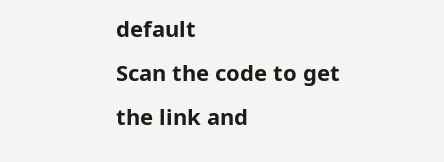default
Scan the code to get the link and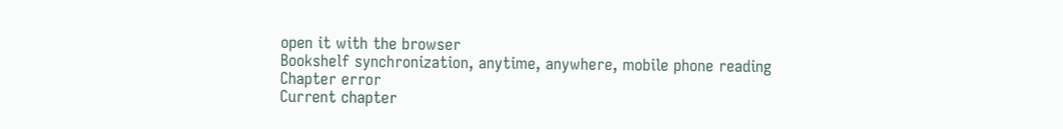open it with the browser
Bookshelf synchronization, anytime, anywhere, mobile phone reading
Chapter error
Current chapter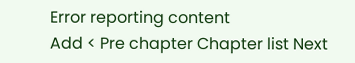Error reporting content
Add < Pre chapter Chapter list Next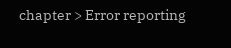chapter > Error reporting